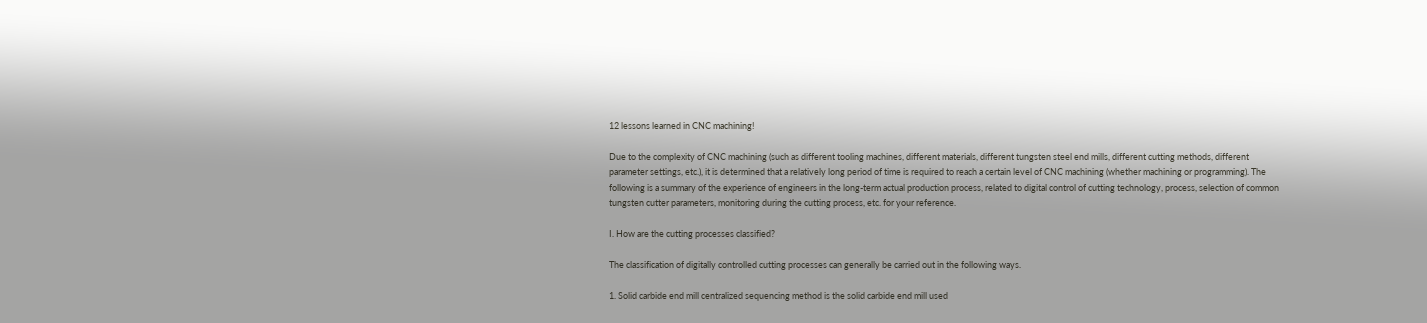12 lessons learned in CNC machining!

Due to the complexity of CNC machining (such as different tooling machines, different materials, different tungsten steel end mills, different cutting methods, different parameter settings, etc.), it is determined that a relatively long period of time is required to reach a certain level of CNC machining (whether machining or programming). The following is a summary of the experience of engineers in the long-term actual production process, related to digital control of cutting technology, process, selection of common tungsten cutter parameters, monitoring during the cutting process, etc. for your reference.

I. How are the cutting processes classified?

The classification of digitally controlled cutting processes can generally be carried out in the following ways.

1. Solid carbide end mill centralized sequencing method is the solid carbide end mill used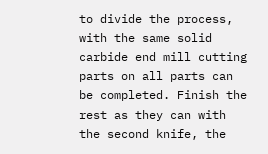to divide the process, with the same solid carbide end mill cutting parts on all parts can be completed. Finish the rest as they can with the second knife, the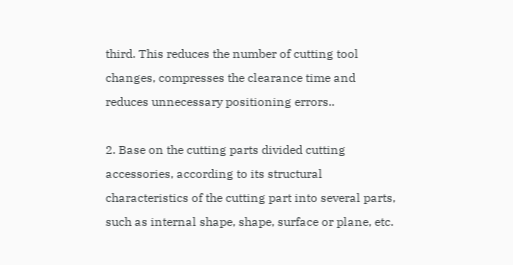third. This reduces the number of cutting tool changes, compresses the clearance time and reduces unnecessary positioning errors..

2. Base on the cutting parts divided cutting accessories, according to its structural characteristics of the cutting part into several parts, such as internal shape, shape, surface or plane, etc.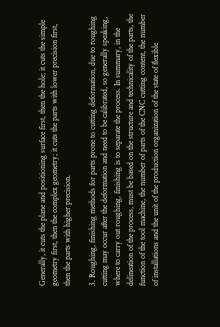Generally, it cuts the plane and positioning surface first, then the hole; it cuts the simple geometry first, then the complex geometry; it cuts the parts with lower precision first, then the parts with higher precision.

3. Roughing, finishing methods for parts prone to cutting deformation, due to roughing cutting may occur after the deformation and need to be calibrated, so generally speaking, where to carry out roughing, finishing is to separate the process. In summary, in the delineation of the process, must be based on the structure and technicality of the parts, the function of the tool machine, the number of parts of the CNC cutting content, the number of installations and the unit of the production organization of the state of flexible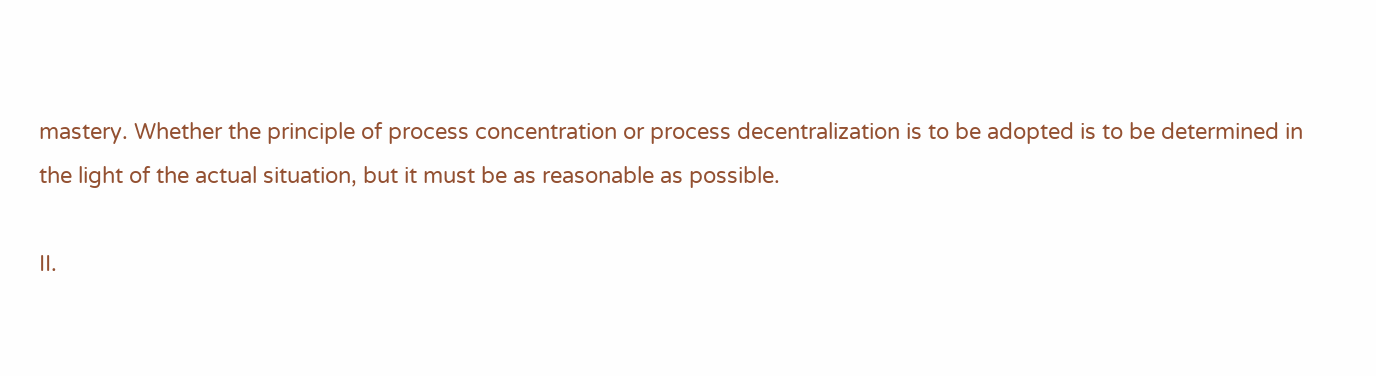mastery. Whether the principle of process concentration or process decentralization is to be adopted is to be determined in the light of the actual situation, but it must be as reasonable as possible.

II.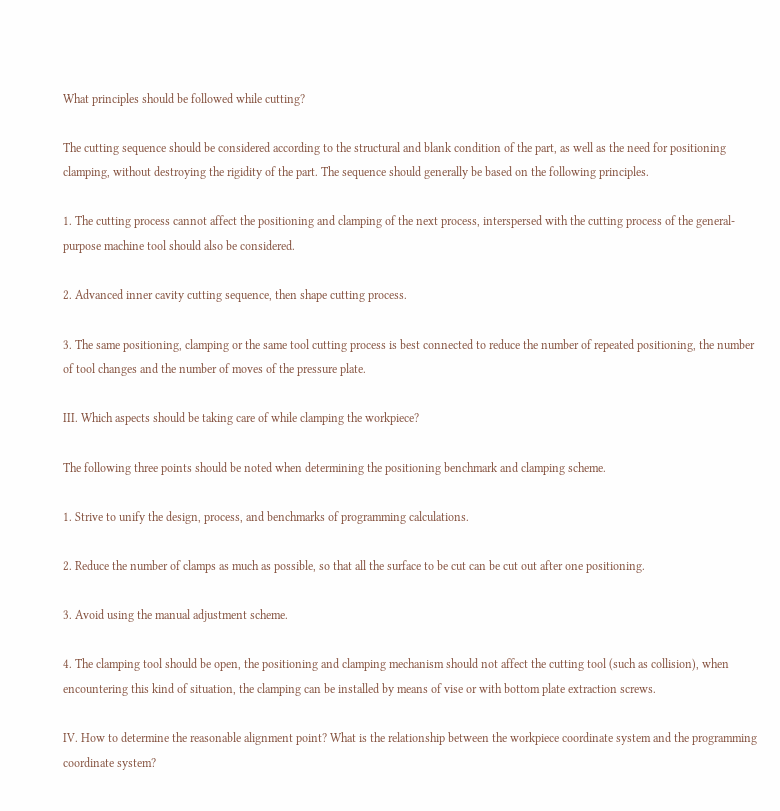What principles should be followed while cutting?

The cutting sequence should be considered according to the structural and blank condition of the part, as well as the need for positioning clamping, without destroying the rigidity of the part. The sequence should generally be based on the following principles.

1. The cutting process cannot affect the positioning and clamping of the next process, interspersed with the cutting process of the general-purpose machine tool should also be considered.

2. Advanced inner cavity cutting sequence, then shape cutting process.

3. The same positioning, clamping or the same tool cutting process is best connected to reduce the number of repeated positioning, the number of tool changes and the number of moves of the pressure plate.

III. Which aspects should be taking care of while clamping the workpiece?

The following three points should be noted when determining the positioning benchmark and clamping scheme.

1. Strive to unify the design, process, and benchmarks of programming calculations.

2. Reduce the number of clamps as much as possible, so that all the surface to be cut can be cut out after one positioning.

3. Avoid using the manual adjustment scheme.

4. The clamping tool should be open, the positioning and clamping mechanism should not affect the cutting tool (such as collision), when encountering this kind of situation, the clamping can be installed by means of vise or with bottom plate extraction screws.

IV. How to determine the reasonable alignment point? What is the relationship between the workpiece coordinate system and the programming coordinate system?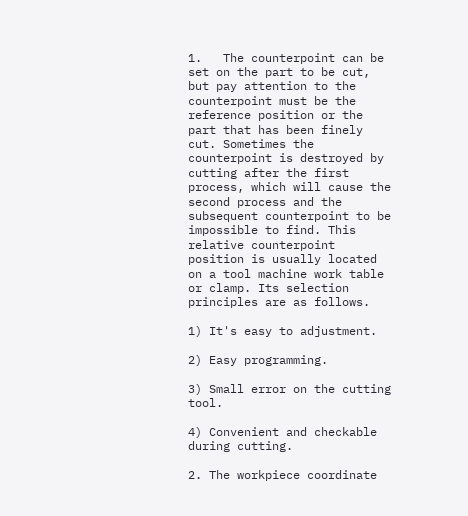1.   The counterpoint can be set on the part to be cut, but pay attention to the counterpoint must be the reference position or the part that has been finely cut. Sometimes the counterpoint is destroyed by cutting after the first process, which will cause the second process and the subsequent counterpoint to be impossible to find. This relative counterpoint position is usually located on a tool machine work table or clamp. Its selection principles are as follows.

1) It's easy to adjustment.

2) Easy programming.

3) Small error on the cutting tool.

4) Convenient and checkable during cutting.

2. The workpiece coordinate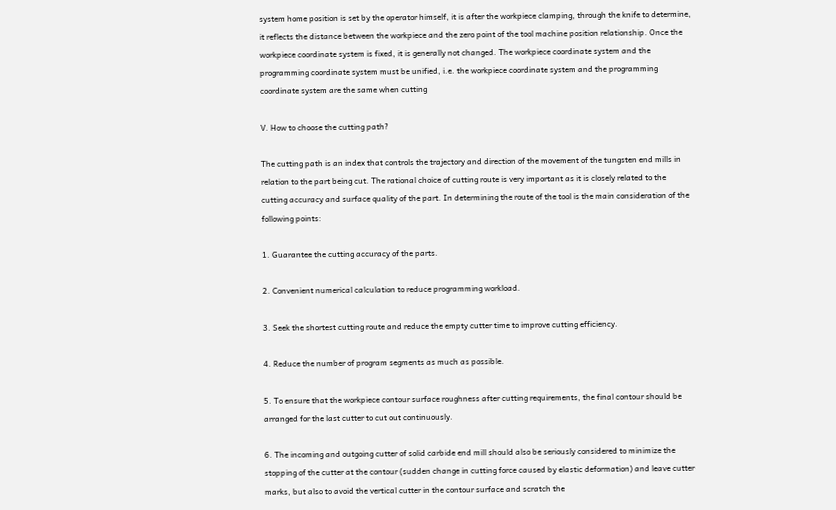system home position is set by the operator himself, it is after the workpiece clamping, through the knife to determine, it reflects the distance between the workpiece and the zero point of the tool machine position relationship. Once the workpiece coordinate system is fixed, it is generally not changed. The workpiece coordinate system and the programming coordinate system must be unified, i.e. the workpiece coordinate system and the programming coordinate system are the same when cutting

V. How to choose the cutting path?

The cutting path is an index that controls the trajectory and direction of the movement of the tungsten end mills in relation to the part being cut. The rational choice of cutting route is very important as it is closely related to the cutting accuracy and surface quality of the part. In determining the route of the tool is the main consideration of the following points:

1. Guarantee the cutting accuracy of the parts.

2. Convenient numerical calculation to reduce programming workload.

3. Seek the shortest cutting route and reduce the empty cutter time to improve cutting efficiency.

4. Reduce the number of program segments as much as possible.

5. To ensure that the workpiece contour surface roughness after cutting requirements, the final contour should be arranged for the last cutter to cut out continuously.

6. The incoming and outgoing cutter of solid carbide end mill should also be seriously considered to minimize the stopping of the cutter at the contour (sudden change in cutting force caused by elastic deformation) and leave cutter marks, but also to avoid the vertical cutter in the contour surface and scratch the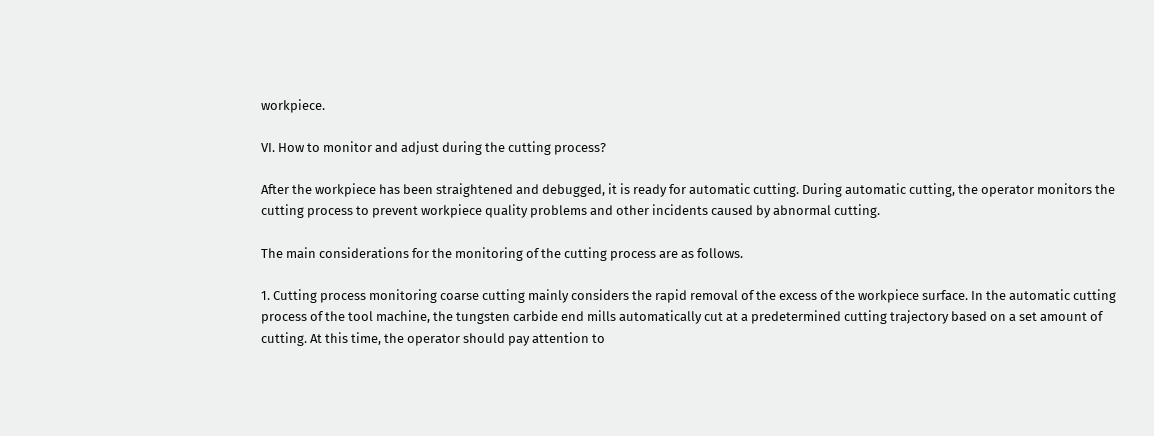workpiece.

VI. How to monitor and adjust during the cutting process?

After the workpiece has been straightened and debugged, it is ready for automatic cutting. During automatic cutting, the operator monitors the cutting process to prevent workpiece quality problems and other incidents caused by abnormal cutting.

The main considerations for the monitoring of the cutting process are as follows.

1. Cutting process monitoring coarse cutting mainly considers the rapid removal of the excess of the workpiece surface. In the automatic cutting process of the tool machine, the tungsten carbide end mills automatically cut at a predetermined cutting trajectory based on a set amount of cutting. At this time, the operator should pay attention to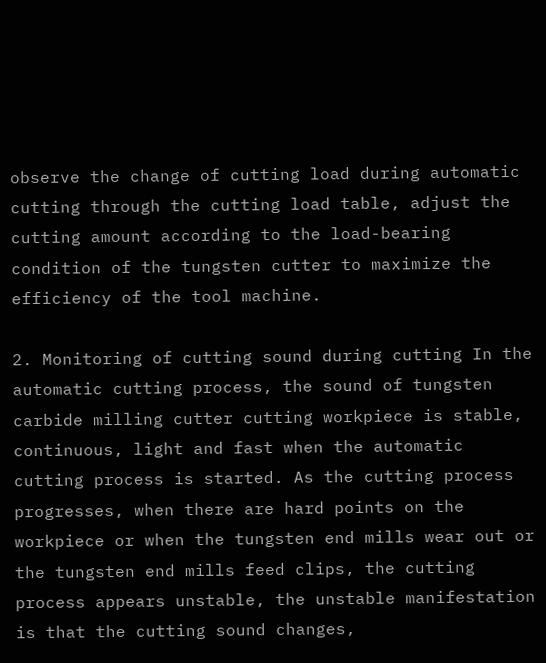observe the change of cutting load during automatic cutting through the cutting load table, adjust the cutting amount according to the load-bearing condition of the tungsten cutter to maximize the efficiency of the tool machine.

2. Monitoring of cutting sound during cutting In the automatic cutting process, the sound of tungsten carbide milling cutter cutting workpiece is stable, continuous, light and fast when the automatic cutting process is started. As the cutting process progresses, when there are hard points on the workpiece or when the tungsten end mills wear out or the tungsten end mills feed clips, the cutting process appears unstable, the unstable manifestation is that the cutting sound changes,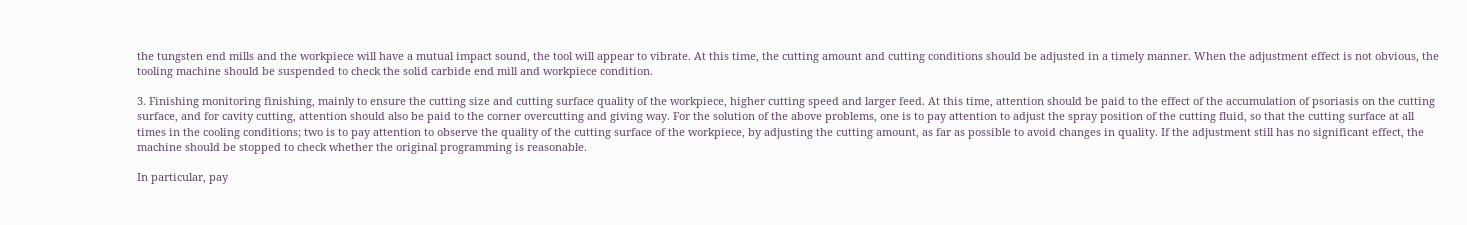the tungsten end mills and the workpiece will have a mutual impact sound, the tool will appear to vibrate. At this time, the cutting amount and cutting conditions should be adjusted in a timely manner. When the adjustment effect is not obvious, the tooling machine should be suspended to check the solid carbide end mill and workpiece condition.

3. Finishing monitoring finishing, mainly to ensure the cutting size and cutting surface quality of the workpiece, higher cutting speed and larger feed. At this time, attention should be paid to the effect of the accumulation of psoriasis on the cutting surface, and for cavity cutting, attention should also be paid to the corner overcutting and giving way. For the solution of the above problems, one is to pay attention to adjust the spray position of the cutting fluid, so that the cutting surface at all times in the cooling conditions; two is to pay attention to observe the quality of the cutting surface of the workpiece, by adjusting the cutting amount, as far as possible to avoid changes in quality. If the adjustment still has no significant effect, the machine should be stopped to check whether the original programming is reasonable.

In particular, pay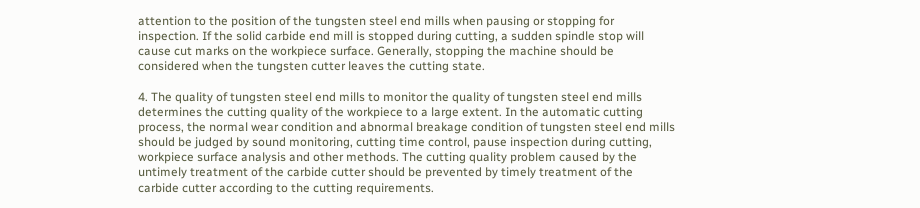attention to the position of the tungsten steel end mills when pausing or stopping for inspection. If the solid carbide end mill is stopped during cutting, a sudden spindle stop will cause cut marks on the workpiece surface. Generally, stopping the machine should be considered when the tungsten cutter leaves the cutting state.

4. The quality of tungsten steel end mills to monitor the quality of tungsten steel end mills determines the cutting quality of the workpiece to a large extent. In the automatic cutting process, the normal wear condition and abnormal breakage condition of tungsten steel end mills should be judged by sound monitoring, cutting time control, pause inspection during cutting, workpiece surface analysis and other methods. The cutting quality problem caused by the untimely treatment of the carbide cutter should be prevented by timely treatment of the carbide cutter according to the cutting requirements.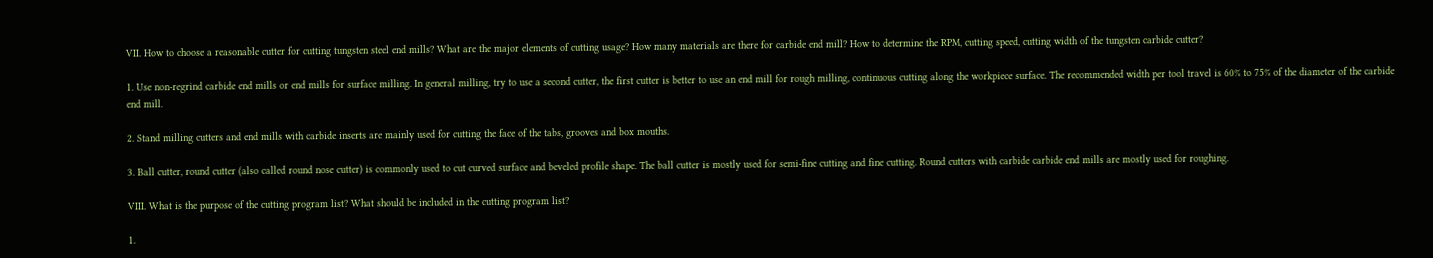VII. How to choose a reasonable cutter for cutting tungsten steel end mills? What are the major elements of cutting usage? How many materials are there for carbide end mill? How to determine the RPM, cutting speed, cutting width of the tungsten carbide cutter?

1. Use non-regrind carbide end mills or end mills for surface milling. In general milling, try to use a second cutter, the first cutter is better to use an end mill for rough milling, continuous cutting along the workpiece surface. The recommended width per tool travel is 60% to 75% of the diameter of the carbide end mill.

2. Stand milling cutters and end mills with carbide inserts are mainly used for cutting the face of the tabs, grooves and box mouths.

3. Ball cutter, round cutter (also called round nose cutter) is commonly used to cut curved surface and beveled profile shape. The ball cutter is mostly used for semi-fine cutting and fine cutting. Round cutters with carbide carbide end mills are mostly used for roughing.

VIII. What is the purpose of the cutting program list? What should be included in the cutting program list?

1.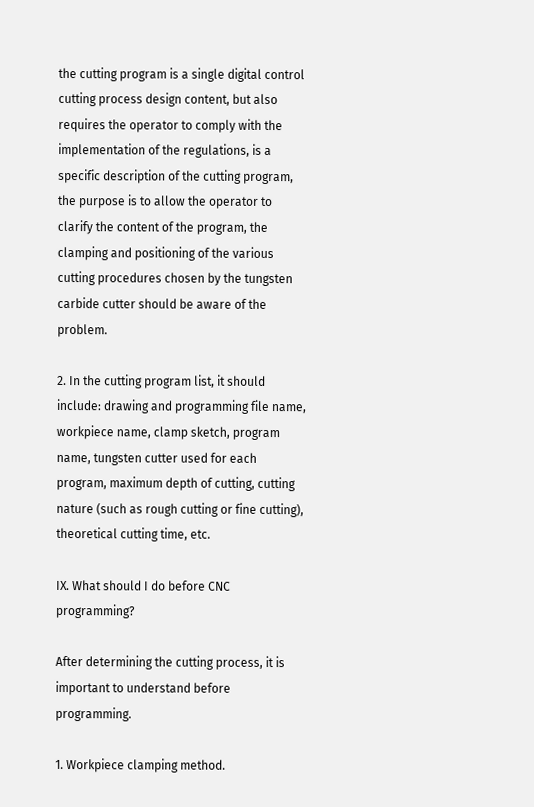the cutting program is a single digital control cutting process design content, but also requires the operator to comply with the implementation of the regulations, is a specific description of the cutting program, the purpose is to allow the operator to clarify the content of the program, the clamping and positioning of the various cutting procedures chosen by the tungsten carbide cutter should be aware of the problem.

2. In the cutting program list, it should include: drawing and programming file name, workpiece name, clamp sketch, program name, tungsten cutter used for each program, maximum depth of cutting, cutting nature (such as rough cutting or fine cutting), theoretical cutting time, etc.

IX. What should I do before CNC programming?

After determining the cutting process, it is important to understand before programming.

1. Workpiece clamping method.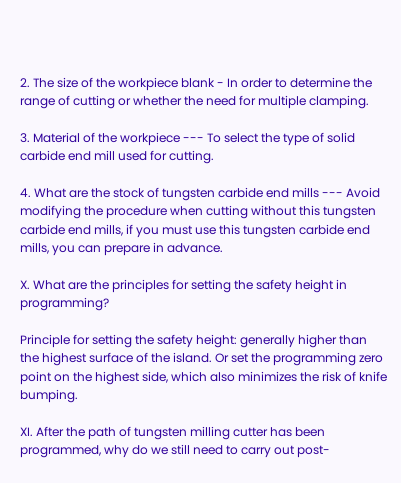2. The size of the workpiece blank - In order to determine the range of cutting or whether the need for multiple clamping.

3. Material of the workpiece --- To select the type of solid carbide end mill used for cutting.

4. What are the stock of tungsten carbide end mills --- Avoid modifying the procedure when cutting without this tungsten carbide end mills, if you must use this tungsten carbide end mills, you can prepare in advance.

X. What are the principles for setting the safety height in programming?

Principle for setting the safety height: generally higher than the highest surface of the island. Or set the programming zero point on the highest side, which also minimizes the risk of knife bumping.

XI. After the path of tungsten milling cutter has been programmed, why do we still need to carry out post-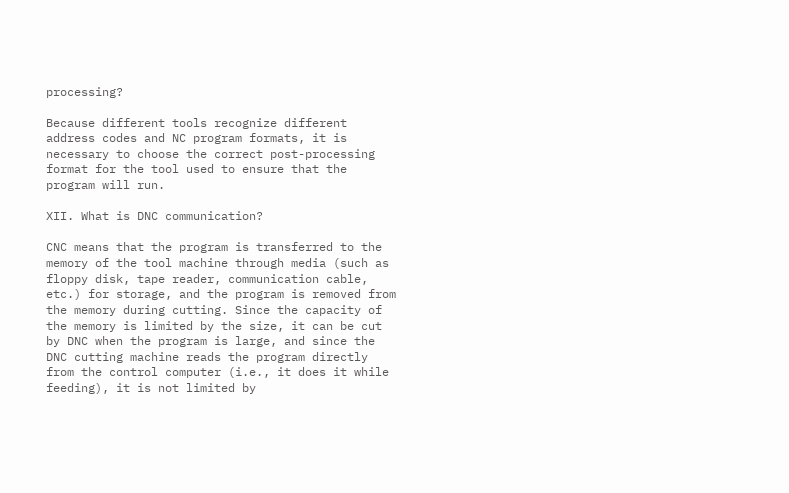processing?

Because different tools recognize different address codes and NC program formats, it is necessary to choose the correct post-processing format for the tool used to ensure that the program will run.

XII. What is DNC communication?

CNC means that the program is transferred to the memory of the tool machine through media (such as floppy disk, tape reader, communication cable, etc.) for storage, and the program is removed from the memory during cutting. Since the capacity of the memory is limited by the size, it can be cut by DNC when the program is large, and since the DNC cutting machine reads the program directly from the control computer (i.e., it does it while feeding), it is not limited by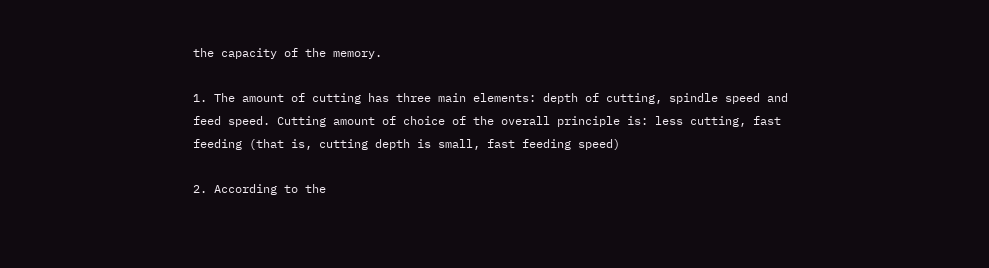the capacity of the memory.

1. The amount of cutting has three main elements: depth of cutting, spindle speed and feed speed. Cutting amount of choice of the overall principle is: less cutting, fast feeding (that is, cutting depth is small, fast feeding speed)

2. According to the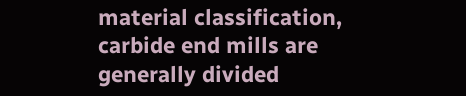material classification, carbide end mills are generally divided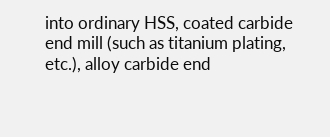into ordinary HSS, coated carbide end mill (such as titanium plating, etc.), alloy carbide end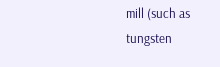mill (such as tungsten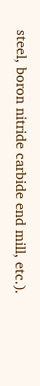steel, boron nitride carbide end mill, etc.).